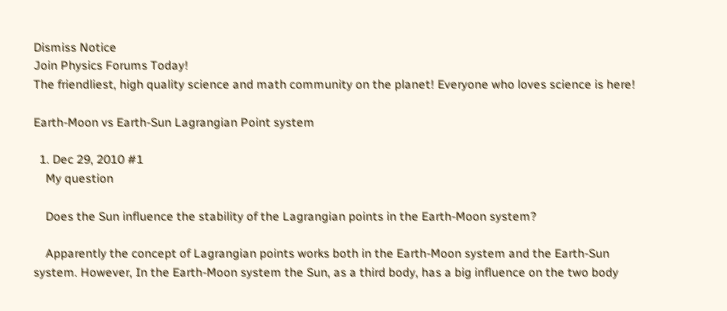Dismiss Notice
Join Physics Forums Today!
The friendliest, high quality science and math community on the planet! Everyone who loves science is here!

Earth-Moon vs Earth-Sun Lagrangian Point system

  1. Dec 29, 2010 #1
    My question

    Does the Sun influence the stability of the Lagrangian points in the Earth-Moon system?

    Apparently the concept of Lagrangian points works both in the Earth-Moon system and the Earth-Sun system. However, In the Earth-Moon system the Sun, as a third body, has a big influence on the two body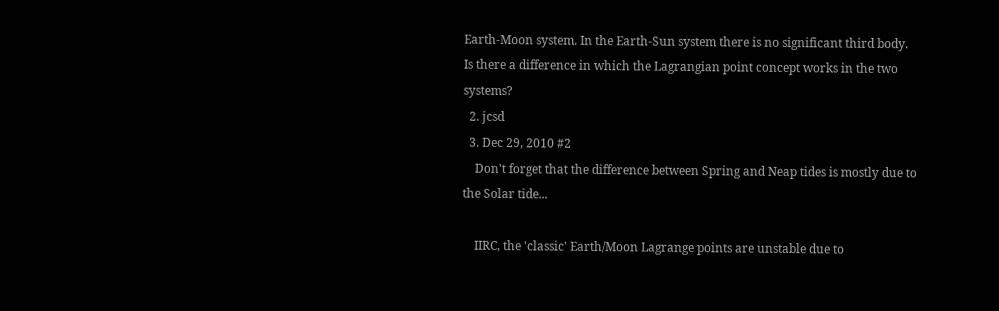Earth-Moon system. In the Earth-Sun system there is no significant third body. Is there a difference in which the Lagrangian point concept works in the two systems?
  2. jcsd
  3. Dec 29, 2010 #2
    Don't forget that the difference between Spring and Neap tides is mostly due to the Solar tide...

    IIRC, the 'classic' Earth/Moon Lagrange points are unstable due to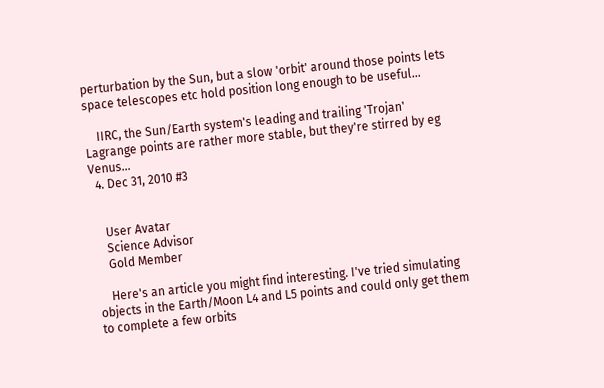perturbation by the Sun, but a slow 'orbit' around those points lets space telescopes etc hold position long enough to be useful...

    IIRC, the Sun/Earth system's leading and trailing 'Trojan' Lagrange points are rather more stable, but they're stirred by eg Venus...
  4. Dec 31, 2010 #3


    User Avatar
    Science Advisor
    Gold Member

    Here's an article you might find interesting. I've tried simulating objects in the Earth/Moon L4 and L5 points and could only get them to complete a few orbits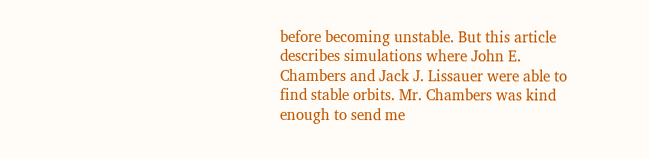before becoming unstable. But this article describes simulations where John E. Chambers and Jack J. Lissauer were able to find stable orbits. Mr. Chambers was kind enough to send me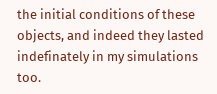the initial conditions of these objects, and indeed they lasted indefinately in my simulations too.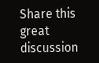Share this great discussion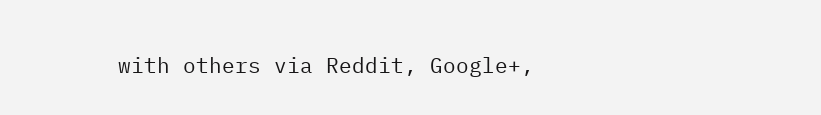with others via Reddit, Google+,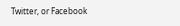Twitter, or Facebook